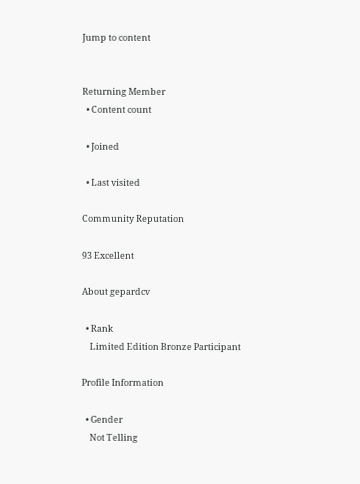Jump to content


Returning Member
  • Content count

  • Joined

  • Last visited

Community Reputation

93 Excellent

About gepardcv

  • Rank
    Limited Edition Bronze Participant

Profile Information

  • Gender
    Not Telling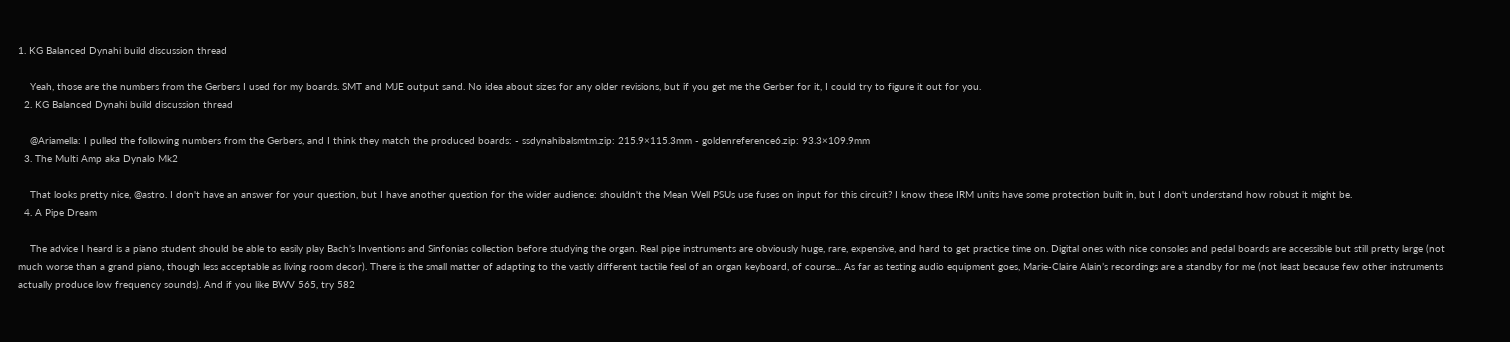1. KG Balanced Dynahi build discussion thread

    Yeah, those are the numbers from the Gerbers I used for my boards. SMT and MJE output sand. No idea about sizes for any older revisions, but if you get me the Gerber for it, I could try to figure it out for you.
  2. KG Balanced Dynahi build discussion thread

    @Ariamella: I pulled the following numbers from the Gerbers, and I think they match the produced boards: - ssdynahibalsmtm.zip: 215.9×115.3mm - goldenreference6.zip: 93.3×109.9mm
  3. The Multi Amp aka Dynalo Mk2

    That looks pretty nice, @astro. I don't have an answer for your question, but I have another question for the wider audience: shouldn't the Mean Well PSUs use fuses on input for this circuit? I know these IRM units have some protection built in, but I don't understand how robust it might be.
  4. A Pipe Dream

    The advice I heard is a piano student should be able to easily play Bach’s Inventions and Sinfonias collection before studying the organ. Real pipe instruments are obviously huge, rare, expensive, and hard to get practice time on. Digital ones with nice consoles and pedal boards are accessible but still pretty large (not much worse than a grand piano, though less acceptable as living room decor). There is the small matter of adapting to the vastly different tactile feel of an organ keyboard, of course... As far as testing audio equipment goes, Marie-Claire Alain’s recordings are a standby for me (not least because few other instruments actually produce low frequency sounds). And if you like BWV 565, try 582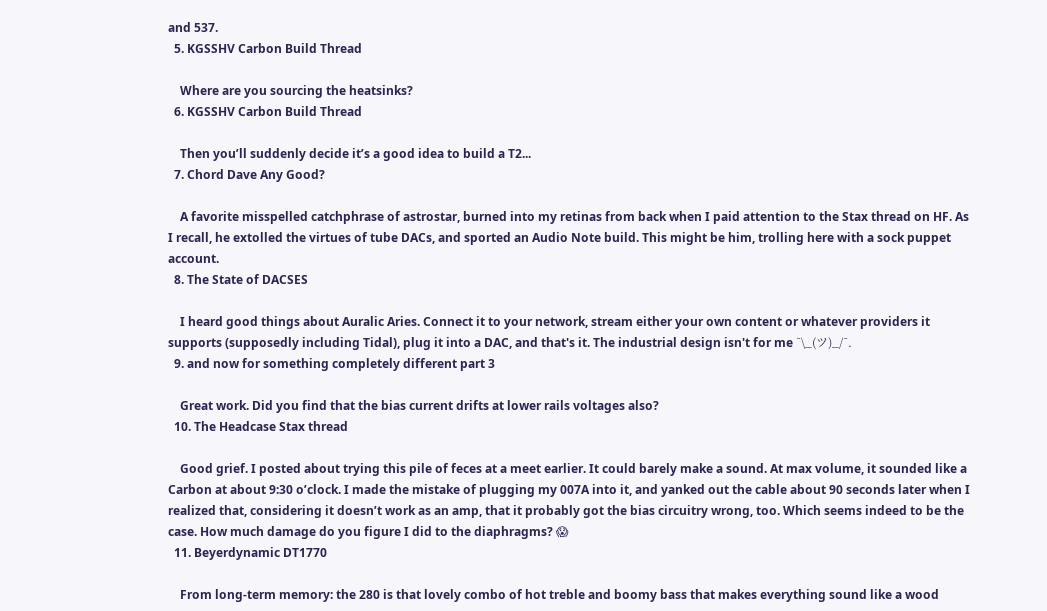and 537.
  5. KGSSHV Carbon Build Thread

    Where are you sourcing the heatsinks?
  6. KGSSHV Carbon Build Thread

    Then you’ll suddenly decide it’s a good idea to build a T2...
  7. Chord Dave Any Good?

    A favorite misspelled catchphrase of astrostar, burned into my retinas from back when I paid attention to the Stax thread on HF. As I recall, he extolled the virtues of tube DACs, and sported an Audio Note build. This might be him, trolling here with a sock puppet account.
  8. The State of DACSES

    I heard good things about Auralic Aries. Connect it to your network, stream either your own content or whatever providers it supports (supposedly including Tidal), plug it into a DAC, and that's it. The industrial design isn't for me ¯\_(ツ)_/¯.
  9. and now for something completely different part 3

    Great work. Did you find that the bias current drifts at lower rails voltages also?
  10. The Headcase Stax thread

    Good grief. I posted about trying this pile of feces at a meet earlier. It could barely make a sound. At max volume, it sounded like a Carbon at about 9:30 o’clock. I made the mistake of plugging my 007A into it, and yanked out the cable about 90 seconds later when I realized that, considering it doesn’t work as an amp, that it probably got the bias circuitry wrong, too. Which seems indeed to be the case. How much damage do you figure I did to the diaphragms? 😱
  11. Beyerdynamic DT1770

    From long-term memory: the 280 is that lovely combo of hot treble and boomy bass that makes everything sound like a wood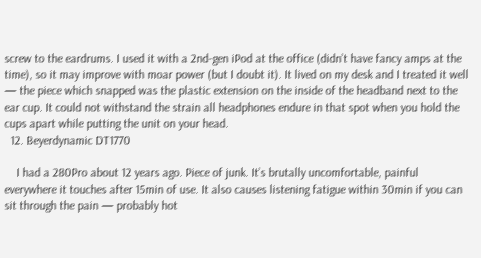screw to the eardrums. I used it with a 2nd-gen iPod at the office (didn’t have fancy amps at the time), so it may improve with moar power (but I doubt it). It lived on my desk and I treated it well — the piece which snapped was the plastic extension on the inside of the headband next to the ear cup. It could not withstand the strain all headphones endure in that spot when you hold the cups apart while putting the unit on your head.
  12. Beyerdynamic DT1770

    I had a 280Pro about 12 years ago. Piece of junk. It’s brutally uncomfortable, painful everywhere it touches after 15min of use. It also causes listening fatigue within 30min if you can sit through the pain — probably hot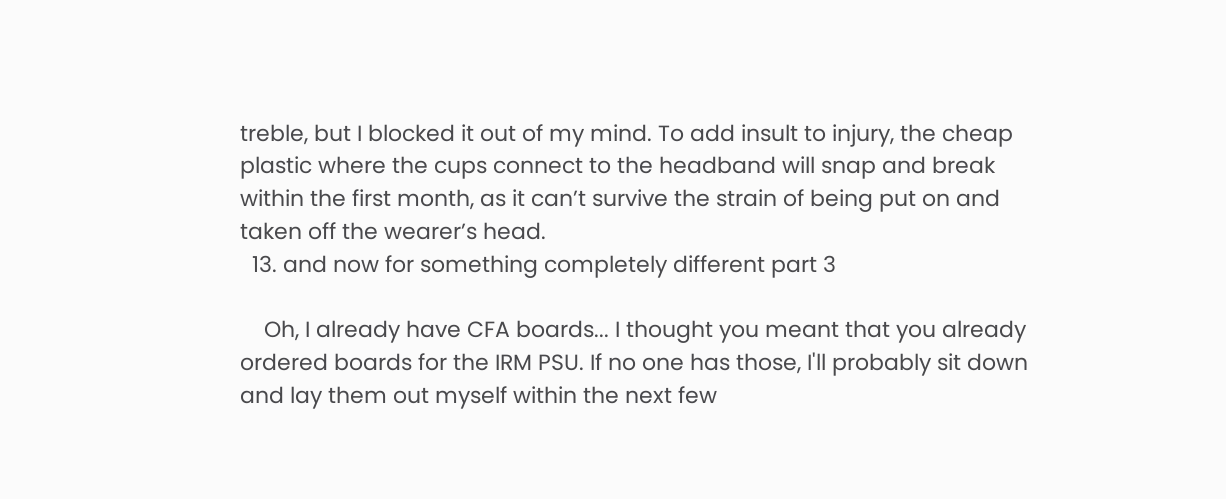treble, but I blocked it out of my mind. To add insult to injury, the cheap plastic where the cups connect to the headband will snap and break within the first month, as it can’t survive the strain of being put on and taken off the wearer’s head.
  13. and now for something completely different part 3

    Oh, I already have CFA boards... I thought you meant that you already ordered boards for the IRM PSU. If no one has those, I'll probably sit down and lay them out myself within the next few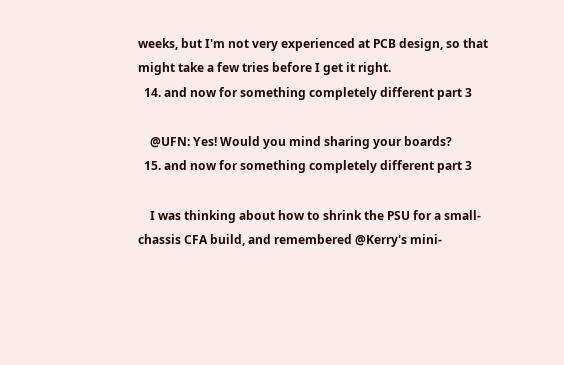weeks, but I'm not very experienced at PCB design, so that might take a few tries before I get it right.
  14. and now for something completely different part 3

    @UFN: Yes! Would you mind sharing your boards?
  15. and now for something completely different part 3

    I was thinking about how to shrink the PSU for a small-chassis CFA build, and remembered @Kerry's mini-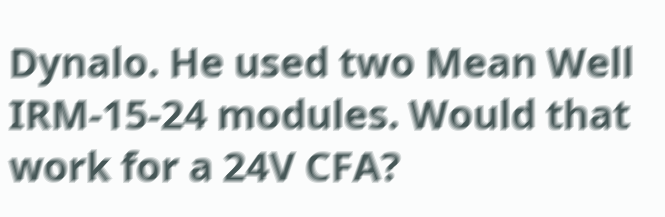Dynalo. He used two Mean Well IRM-15-24 modules. Would that work for a 24V CFA?